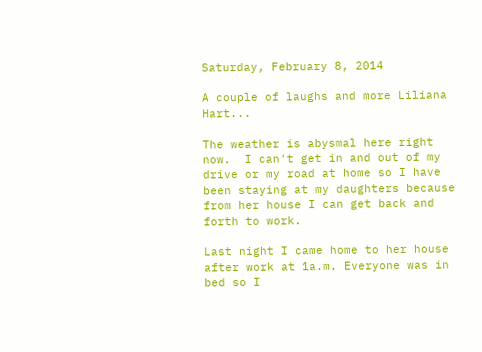Saturday, February 8, 2014

A couple of laughs and more Liliana Hart...

The weather is abysmal here right now.  I can't get in and out of my drive or my road at home so I have been staying at my daughters because from her house I can get back and forth to work.

Last night I came home to her house after work at 1a.m. Everyone was in bed so I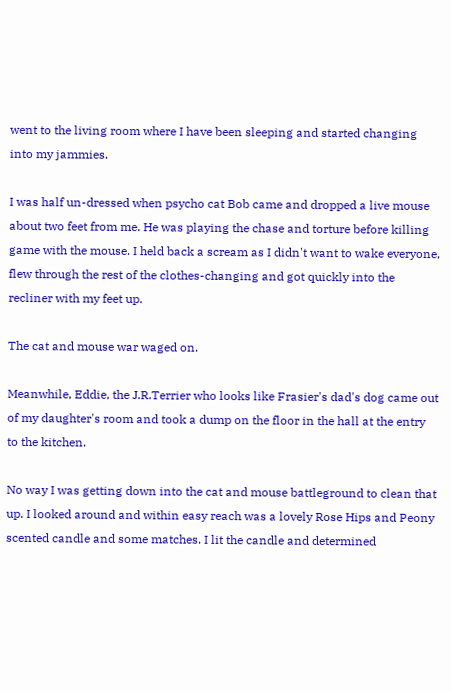went to the living room where I have been sleeping and started changing into my jammies.

I was half un-dressed when psycho cat Bob came and dropped a live mouse about two feet from me. He was playing the chase and torture before killing game with the mouse. I held back a scream as I didn't want to wake everyone, flew through the rest of the clothes-changing and got quickly into the recliner with my feet up.

The cat and mouse war waged on.

Meanwhile, Eddie, the J.R.Terrier who looks like Frasier's dad's dog came out of my daughter's room and took a dump on the floor in the hall at the entry to the kitchen.

No way I was getting down into the cat and mouse battleground to clean that up. I looked around and within easy reach was a lovely Rose Hips and Peony scented candle and some matches. I lit the candle and determined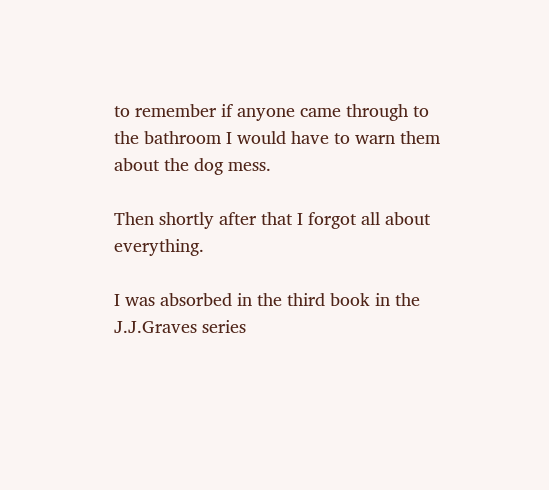to remember if anyone came through to the bathroom I would have to warn them about the dog mess.

Then shortly after that I forgot all about everything.

I was absorbed in the third book in the J.J.Graves series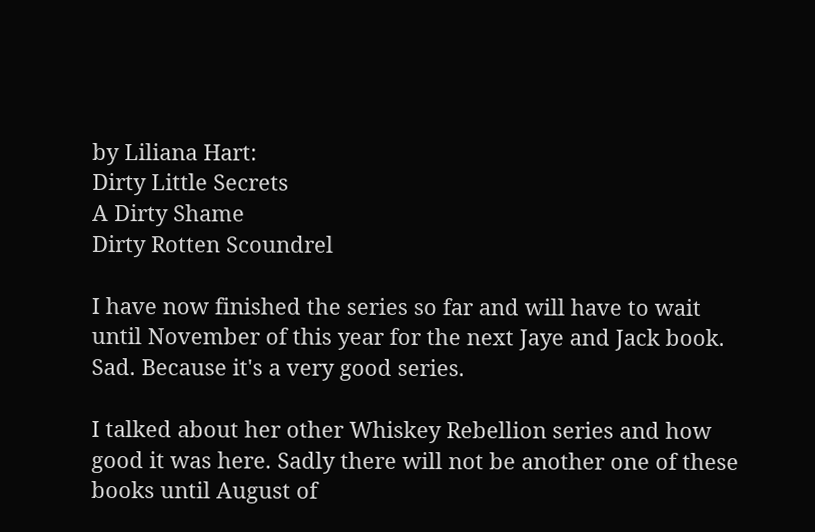by Liliana Hart:
Dirty Little Secrets
A Dirty Shame
Dirty Rotten Scoundrel

I have now finished the series so far and will have to wait until November of this year for the next Jaye and Jack book. Sad. Because it's a very good series.

I talked about her other Whiskey Rebellion series and how good it was here. Sadly there will not be another one of these books until August of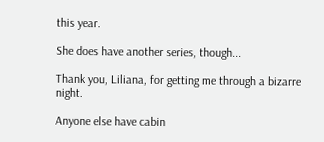this year.

She does have another series, though...

Thank you, Liliana, for getting me through a bizarre night.

Anyone else have cabin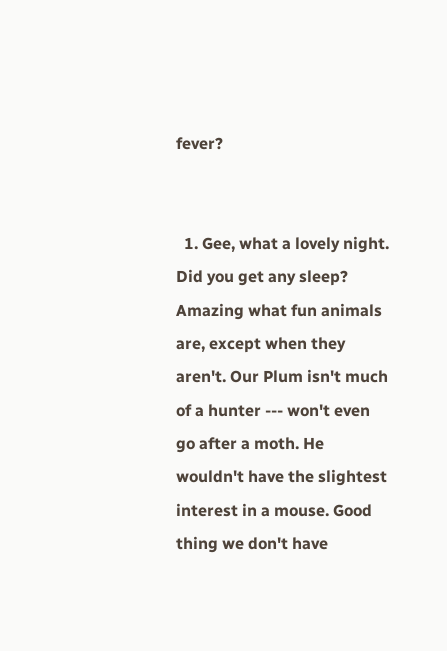fever?


  1. Gee, what a lovely night. Did you get any sleep? Amazing what fun animals are, except when they aren't. Our Plum isn't much of a hunter --- won't even go after a moth. He wouldn't have the slightest interest in a mouse. Good thing we don't have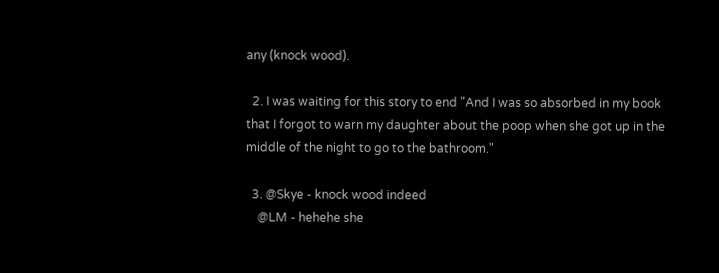any (knock wood).

  2. I was waiting for this story to end "And I was so absorbed in my book that I forgot to warn my daughter about the poop when she got up in the middle of the night to go to the bathroom."

  3. @Skye - knock wood indeed
    @LM - hehehe she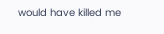would have killed me